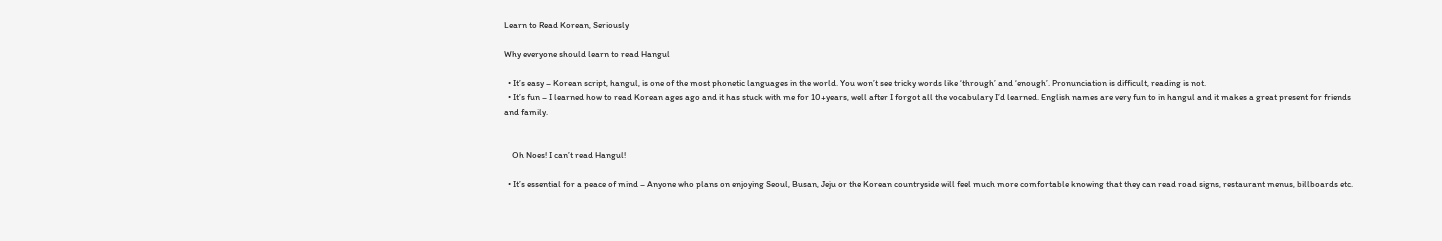Learn to Read Korean, Seriously

Why everyone should learn to read Hangul

  • It’s easy – Korean script, hangul, is one of the most phonetic languages in the world. You won’t see tricky words like ‘through’ and ‘enough’. Pronunciation is difficult, reading is not.
  • It’s fun – I learned how to read Korean ages ago and it has stuck with me for 10+years, well after I forgot all the vocabulary I’d learned. English names are very fun to in hangul and it makes a great present for friends and family.


    Oh Noes! I can’t read Hangul!

  • It’s essential for a peace of mind – Anyone who plans on enjoying Seoul, Busan, Jeju or the Korean countryside will feel much more comfortable knowing that they can read road signs, restaurant menus, billboards etc.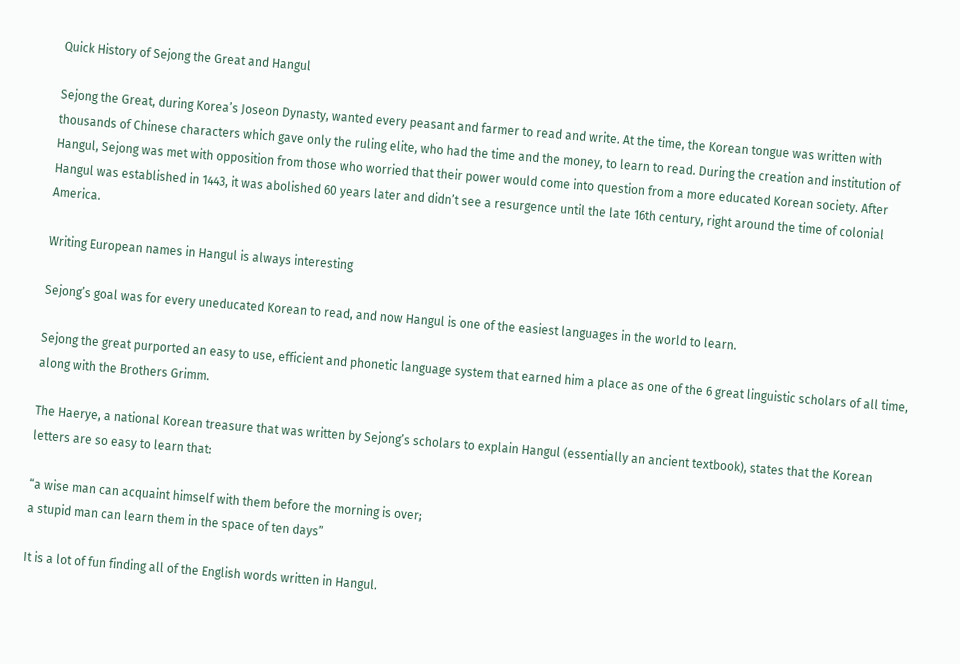Quick History of Sejong the Great and Hangul

Sejong the Great, during Korea’s Joseon Dynasty, wanted every peasant and farmer to read and write. At the time, the Korean tongue was written with thousands of Chinese characters which gave only the ruling elite, who had the time and the money, to learn to read. During the creation and institution of Hangul, Sejong was met with opposition from those who worried that their power would come into question from a more educated Korean society. After Hangul was established in 1443, it was abolished 60 years later and didn’t see a resurgence until the late 16th century, right around the time of colonial America.

Writing European names in Hangul is always interesting

Sejong’s goal was for every uneducated Korean to read, and now Hangul is one of the easiest languages in the world to learn.

Sejong the great purported an easy to use, efficient and phonetic language system that earned him a place as one of the 6 great linguistic scholars of all time, along with the Brothers Grimm.

The Haerye, a national Korean treasure that was written by Sejong’s scholars to explain Hangul (essentially an ancient textbook), states that the Korean letters are so easy to learn that:

“a wise man can acquaint himself with them before the morning is over;
a stupid man can learn them in the space of ten days”

It is a lot of fun finding all of the English words written in Hangul.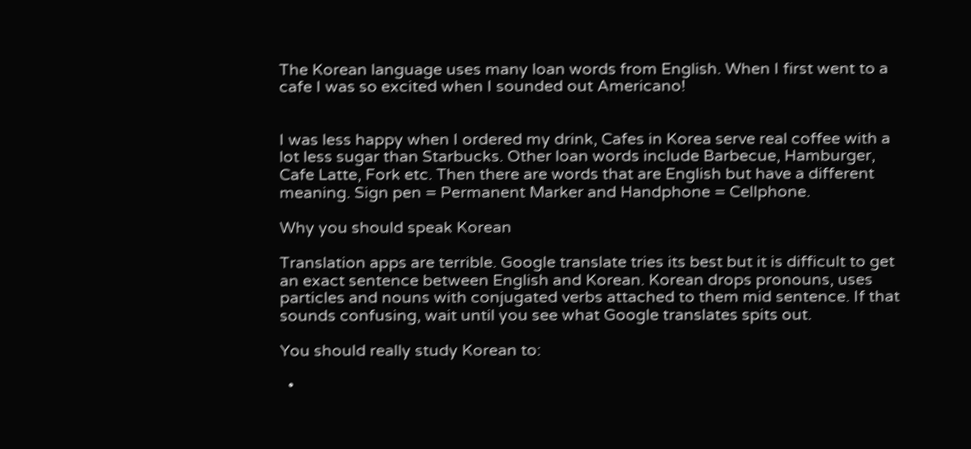The Korean language uses many loan words from English. When I first went to a cafe I was so excited when I sounded out Americano!


I was less happy when I ordered my drink, Cafes in Korea serve real coffee with a lot less sugar than Starbucks. Other loan words include Barbecue, Hamburger, Cafe Latte, Fork etc. Then there are words that are English but have a different meaning. Sign pen = Permanent Marker and Handphone = Cellphone.

Why you should speak Korean

Translation apps are terrible. Google translate tries its best but it is difficult to get an exact sentence between English and Korean. Korean drops pronouns, uses particles and nouns with conjugated verbs attached to them mid sentence. If that sounds confusing, wait until you see what Google translates spits out.

You should really study Korean to:

  •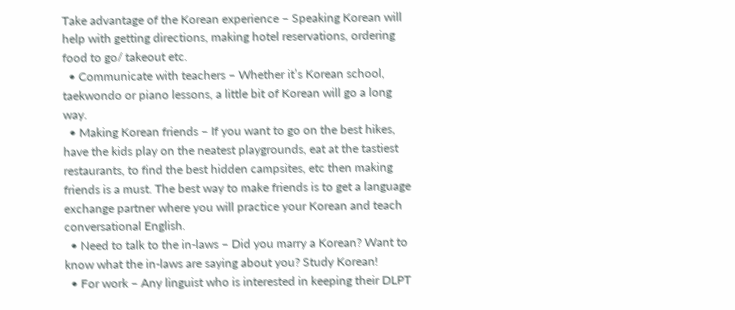Take advantage of the Korean experience – Speaking Korean will help with getting directions, making hotel reservations, ordering food to go/ takeout etc.
  • Communicate with teachers – Whether it’s Korean school, taekwondo or piano lessons, a little bit of Korean will go a long way.
  • Making Korean friends – If you want to go on the best hikes, have the kids play on the neatest playgrounds, eat at the tastiest restaurants, to find the best hidden campsites, etc then making friends is a must. The best way to make friends is to get a language exchange partner where you will practice your Korean and teach conversational English.
  • Need to talk to the in-laws – Did you marry a Korean? Want to know what the in-laws are saying about you? Study Korean!
  • For work – Any linguist who is interested in keeping their DLPT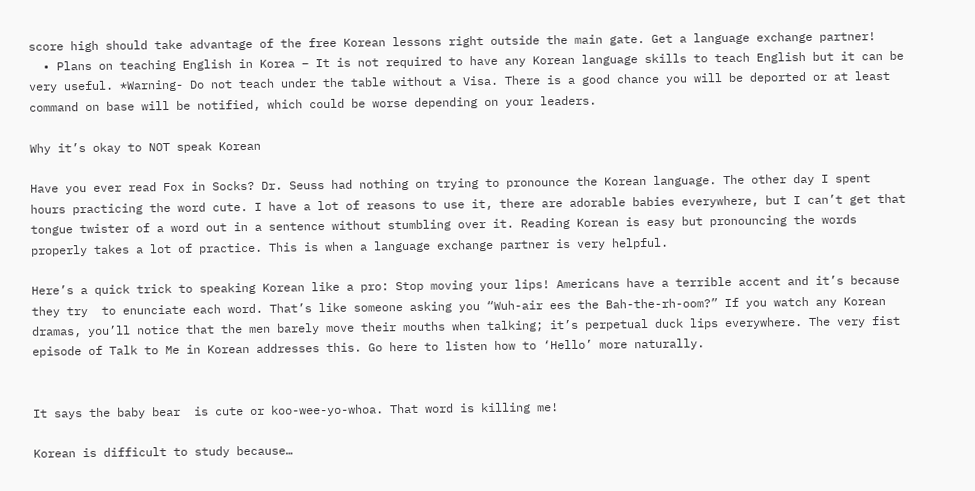score high should take advantage of the free Korean lessons right outside the main gate. Get a language exchange partner!
  • Plans on teaching English in Korea – It is not required to have any Korean language skills to teach English but it can be very useful. *Warning- Do not teach under the table without a Visa. There is a good chance you will be deported or at least command on base will be notified, which could be worse depending on your leaders.

Why it’s okay to NOT speak Korean

Have you ever read Fox in Socks? Dr. Seuss had nothing on trying to pronounce the Korean language. The other day I spent hours practicing the word cute. I have a lot of reasons to use it, there are adorable babies everywhere, but I can’t get that tongue twister of a word out in a sentence without stumbling over it. Reading Korean is easy but pronouncing the words properly takes a lot of practice. This is when a language exchange partner is very helpful.

Here’s a quick trick to speaking Korean like a pro: Stop moving your lips! Americans have a terrible accent and it’s because they try  to enunciate each word. That’s like someone asking you “Wuh-air ees the Bah-the-rh-oom?” If you watch any Korean dramas, you’ll notice that the men barely move their mouths when talking; it’s perpetual duck lips everywhere. The very fist episode of Talk to Me in Korean addresses this. Go here to listen how to ‘Hello’ more naturally.


It says the baby bear  is cute or koo-wee-yo-whoa. That word is killing me!

Korean is difficult to study because…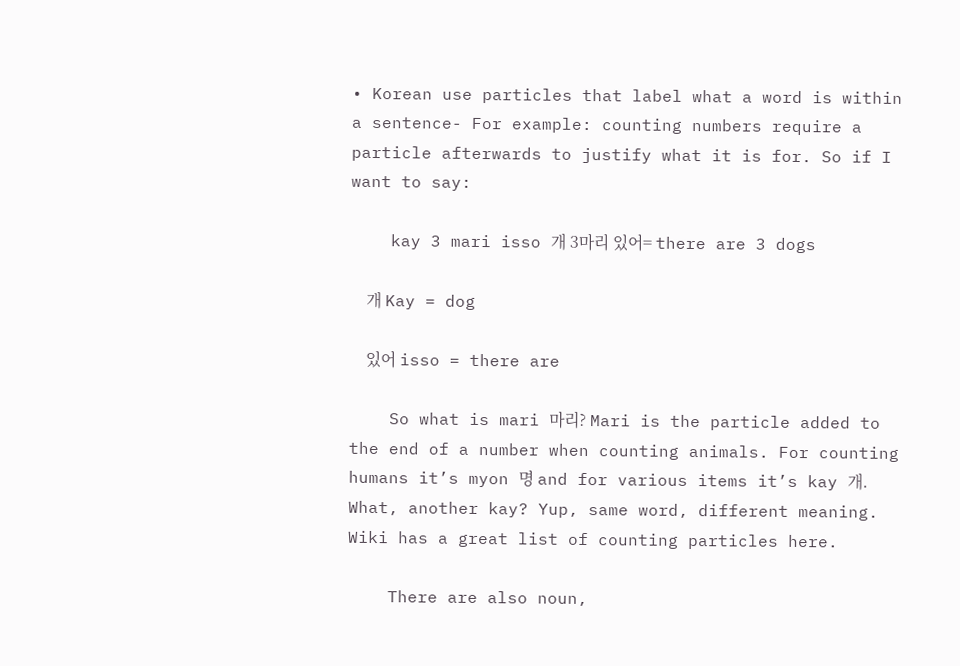• Korean use particles that label what a word is within a sentence- For example: counting numbers require a particle afterwards to justify what it is for. So if I want to say:

    kay 3 mari isso 개 3마리 있어= there are 3 dogs

    개 Kay = dog

    있어 isso = there are

    So what is mari 마리? Mari is the particle added to the end of a number when counting animals. For counting humans it’s myon 명 and for various items it’s kay 개. What, another kay? Yup, same word, different meaning. Wiki has a great list of counting particles here.

    There are also noun,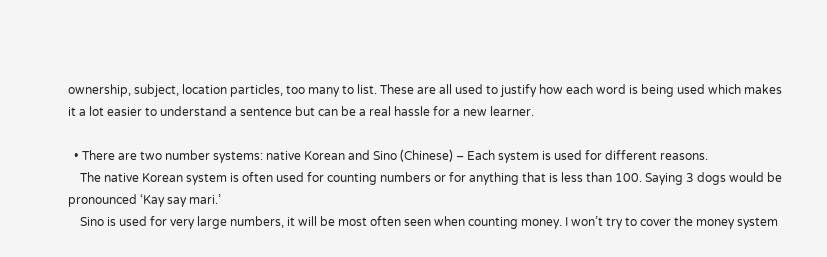ownership, subject, location particles, too many to list. These are all used to justify how each word is being used which makes it a lot easier to understand a sentence but can be a real hassle for a new learner.

  • There are two number systems: native Korean and Sino (Chinese) – Each system is used for different reasons.
    The native Korean system is often used for counting numbers or for anything that is less than 100. Saying 3 dogs would be pronounced ‘Kay say mari.’
    Sino is used for very large numbers, it will be most often seen when counting money. I won’t try to cover the money system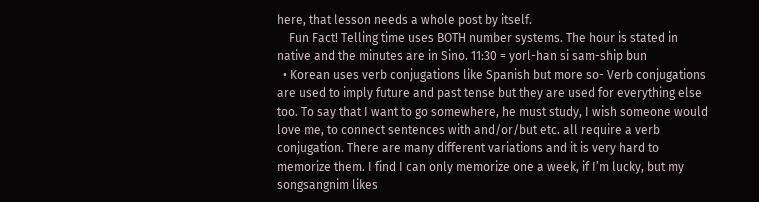here, that lesson needs a whole post by itself.
    Fun Fact! Telling time uses BOTH number systems. The hour is stated in native and the minutes are in Sino. 11:30 = yorl-han si sam-ship bun
  • Korean uses verb conjugations like Spanish but more so- Verb conjugations are used to imply future and past tense but they are used for everything else too. To say that I want to go somewhere, he must study, I wish someone would love me, to connect sentences with and/or/but etc. all require a verb conjugation. There are many different variations and it is very hard to memorize them. I find I can only memorize one a week, if I’m lucky, but my songsangnim likes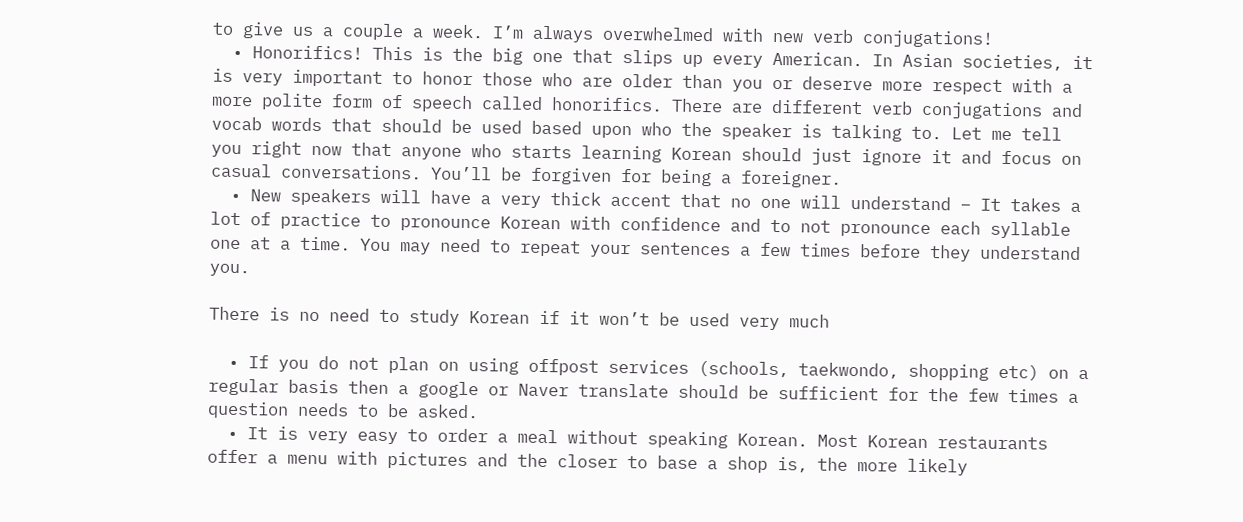to give us a couple a week. I’m always overwhelmed with new verb conjugations!
  • Honorifics! This is the big one that slips up every American. In Asian societies, it is very important to honor those who are older than you or deserve more respect with a more polite form of speech called honorifics. There are different verb conjugations and vocab words that should be used based upon who the speaker is talking to. Let me tell you right now that anyone who starts learning Korean should just ignore it and focus on casual conversations. You’ll be forgiven for being a foreigner.
  • New speakers will have a very thick accent that no one will understand – It takes a lot of practice to pronounce Korean with confidence and to not pronounce each syllable one at a time. You may need to repeat your sentences a few times before they understand you.

There is no need to study Korean if it won’t be used very much

  • If you do not plan on using offpost services (schools, taekwondo, shopping etc) on a regular basis then a google or Naver translate should be sufficient for the few times a question needs to be asked.
  • It is very easy to order a meal without speaking Korean. Most Korean restaurants offer a menu with pictures and the closer to base a shop is, the more likely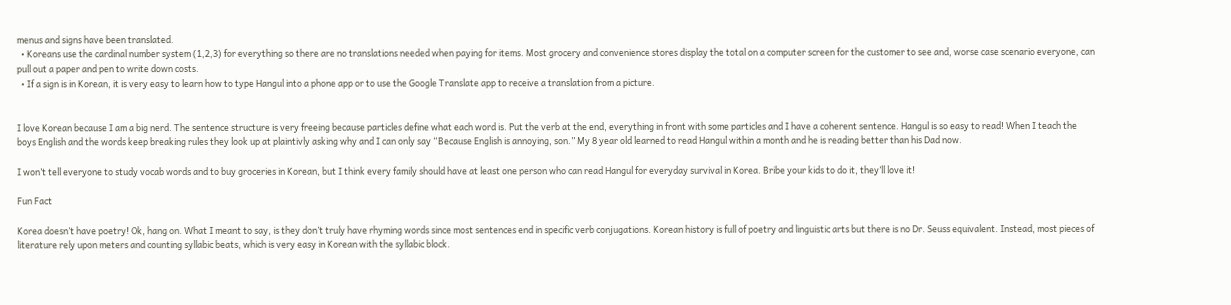menus and signs have been translated.
  • Koreans use the cardinal number system (1,2,3) for everything so there are no translations needed when paying for items. Most grocery and convenience stores display the total on a computer screen for the customer to see and, worse case scenario everyone, can pull out a paper and pen to write down costs.
  • If a sign is in Korean, it is very easy to learn how to type Hangul into a phone app or to use the Google Translate app to receive a translation from a picture.


I love Korean because I am a big nerd. The sentence structure is very freeing because particles define what each word is. Put the verb at the end, everything in front with some particles and I have a coherent sentence. Hangul is so easy to read! When I teach the boys English and the words keep breaking rules they look up at plaintivly asking why and I can only say “Because English is annoying, son.” My 8 year old learned to read Hangul within a month and he is reading better than his Dad now.

I won’t tell everyone to study vocab words and to buy groceries in Korean, but I think every family should have at least one person who can read Hangul for everyday survival in Korea. Bribe your kids to do it, they’ll love it!

Fun Fact

Korea doesn’t have poetry! Ok, hang on. What I meant to say, is they don’t truly have rhyming words since most sentences end in specific verb conjugations. Korean history is full of poetry and linguistic arts but there is no Dr. Seuss equivalent. Instead, most pieces of literature rely upon meters and counting syllabic beats, which is very easy in Korean with the syllabic block.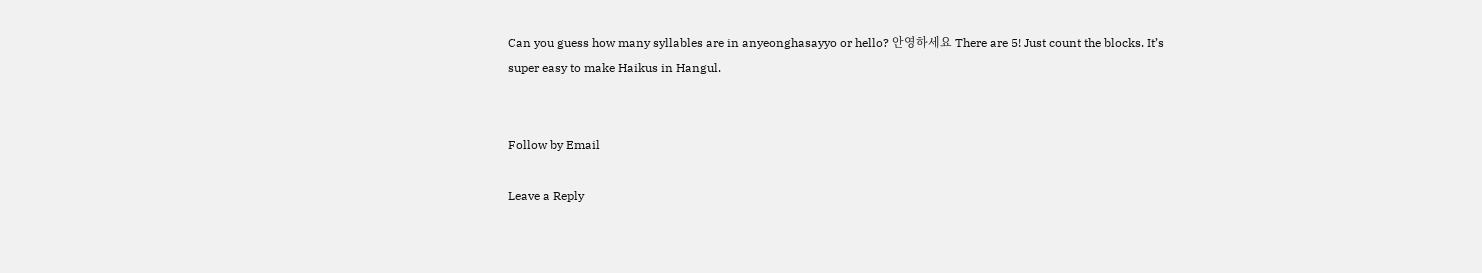Can you guess how many syllables are in anyeonghasayyo or hello? 안영하세요 There are 5! Just count the blocks. It’s super easy to make Haikus in Hangul.


Follow by Email

Leave a Reply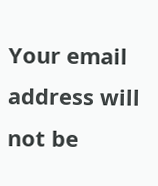Your email address will not be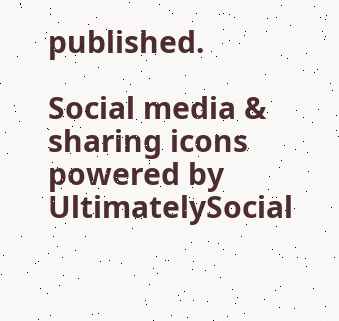published.

Social media & sharing icons powered by UltimatelySocial